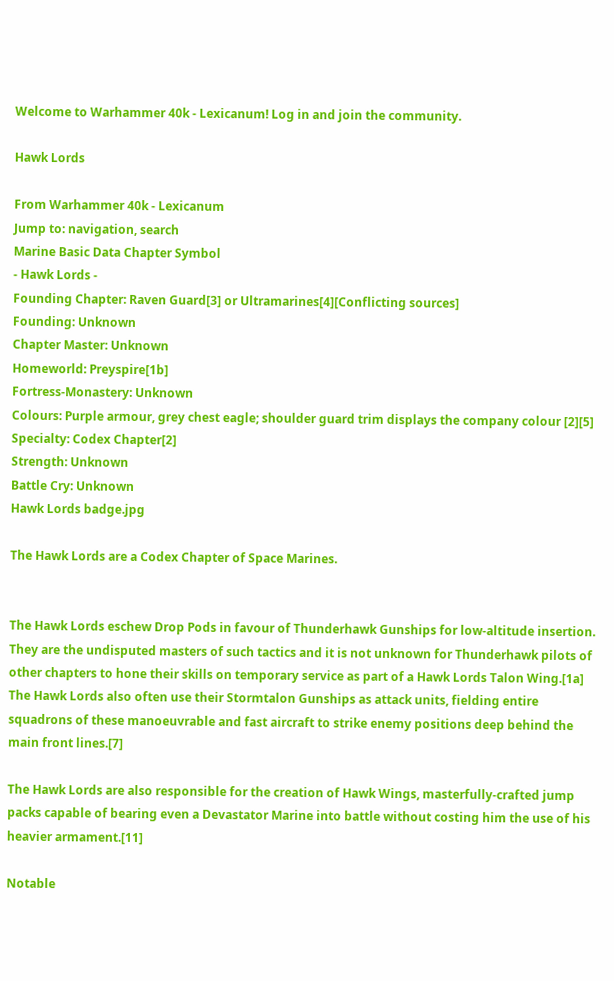Welcome to Warhammer 40k - Lexicanum! Log in and join the community.

Hawk Lords

From Warhammer 40k - Lexicanum
Jump to: navigation, search
Marine Basic Data Chapter Symbol
- Hawk Lords -
Founding Chapter: Raven Guard[3] or Ultramarines[4][Conflicting sources]
Founding: Unknown
Chapter Master: Unknown
Homeworld: Preyspire[1b]
Fortress-Monastery: Unknown
Colours: Purple armour, grey chest eagle; shoulder guard trim displays the company colour [2][5]
Specialty: Codex Chapter[2]
Strength: Unknown
Battle Cry: Unknown
Hawk Lords badge.jpg

The Hawk Lords are a Codex Chapter of Space Marines.


The Hawk Lords eschew Drop Pods in favour of Thunderhawk Gunships for low-altitude insertion. They are the undisputed masters of such tactics and it is not unknown for Thunderhawk pilots of other chapters to hone their skills on temporary service as part of a Hawk Lords Talon Wing.[1a] The Hawk Lords also often use their Stormtalon Gunships as attack units, fielding entire squadrons of these manoeuvrable and fast aircraft to strike enemy positions deep behind the main front lines.[7]

The Hawk Lords are also responsible for the creation of Hawk Wings, masterfully-crafted jump packs capable of bearing even a Devastator Marine into battle without costing him the use of his heavier armament.[11]

Notable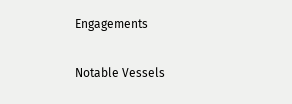Engagements

Notable Vessels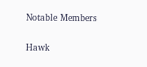Notable Members

Hawk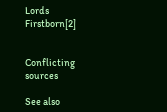Lords Firstborn[2]


Conflicting sources

See also